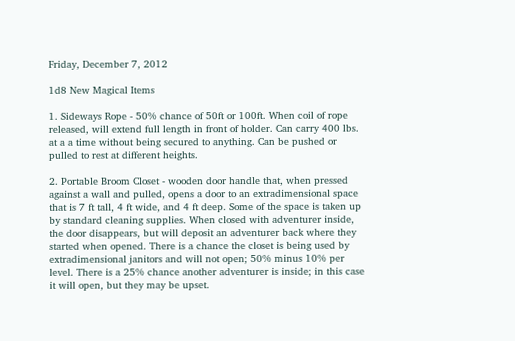Friday, December 7, 2012

1d8 New Magical Items

1. Sideways Rope - 50% chance of 50ft or 100ft. When coil of rope released, will extend full length in front of holder. Can carry 400 lbs. at a a time without being secured to anything. Can be pushed or pulled to rest at different heights.

2. Portable Broom Closet - wooden door handle that, when pressed against a wall and pulled, opens a door to an extradimensional space that is 7 ft tall, 4 ft wide, and 4 ft deep. Some of the space is taken up by standard cleaning supplies. When closed with adventurer inside, the door disappears, but will deposit an adventurer back where they started when opened. There is a chance the closet is being used by extradimensional janitors and will not open; 50% minus 10% per level. There is a 25% chance another adventurer is inside; in this case it will open, but they may be upset.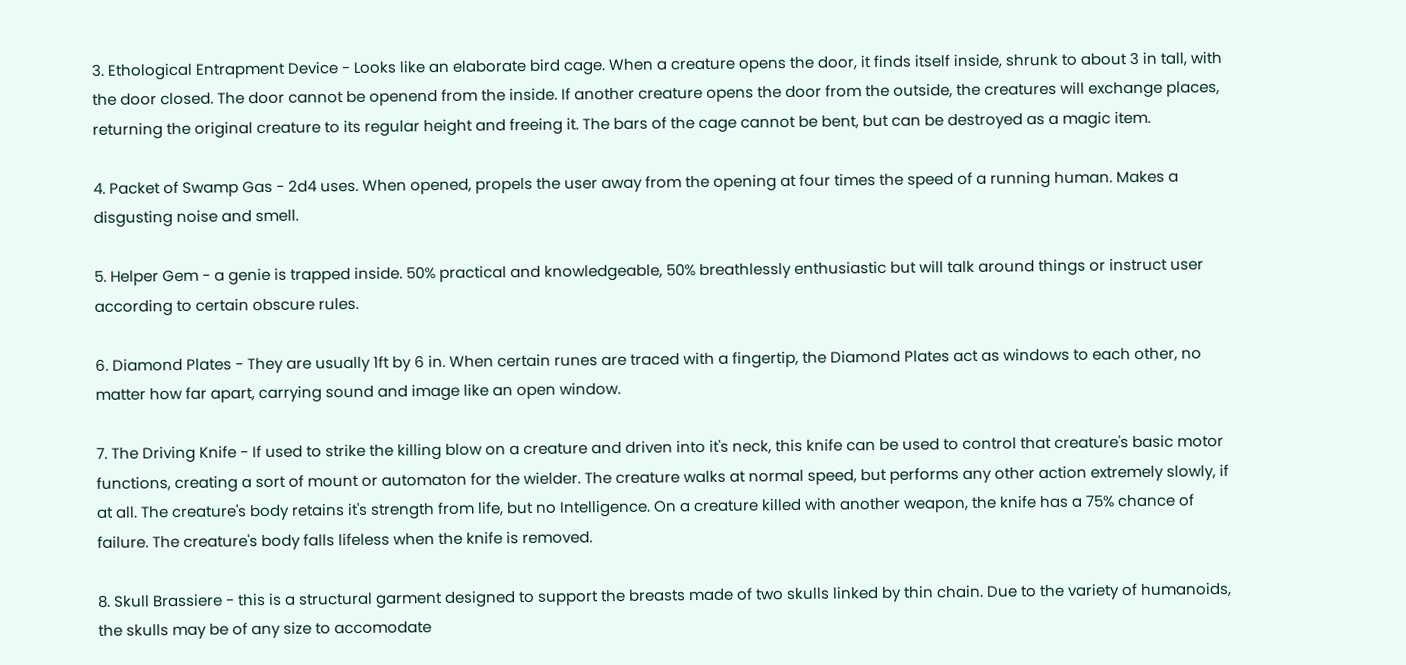3. Ethological Entrapment Device - Looks like an elaborate bird cage. When a creature opens the door, it finds itself inside, shrunk to about 3 in tall, with the door closed. The door cannot be openend from the inside. If another creature opens the door from the outside, the creatures will exchange places, returning the original creature to its regular height and freeing it. The bars of the cage cannot be bent, but can be destroyed as a magic item.

4. Packet of Swamp Gas - 2d4 uses. When opened, propels the user away from the opening at four times the speed of a running human. Makes a disgusting noise and smell.

5. Helper Gem - a genie is trapped inside. 50% practical and knowledgeable, 50% breathlessly enthusiastic but will talk around things or instruct user according to certain obscure rules.

6. Diamond Plates - They are usually 1ft by 6 in. When certain runes are traced with a fingertip, the Diamond Plates act as windows to each other, no matter how far apart, carrying sound and image like an open window.

7. The Driving Knife - If used to strike the killing blow on a creature and driven into it's neck, this knife can be used to control that creature's basic motor functions, creating a sort of mount or automaton for the wielder. The creature walks at normal speed, but performs any other action extremely slowly, if at all. The creature's body retains it's strength from life, but no Intelligence. On a creature killed with another weapon, the knife has a 75% chance of failure. The creature's body falls lifeless when the knife is removed.

8. Skull Brassiere - this is a structural garment designed to support the breasts made of two skulls linked by thin chain. Due to the variety of humanoids, the skulls may be of any size to accomodate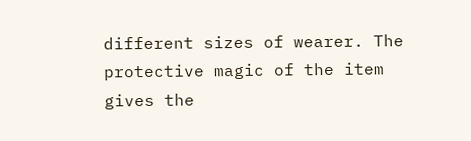different sizes of wearer. The protective magic of the item gives the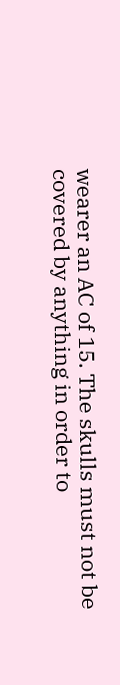wearer an AC of 15. The skulls must not be covered by anything in order to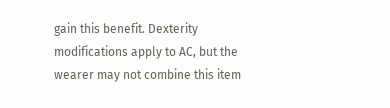gain this benefit. Dexterity modifications apply to AC, but the wearer may not combine this item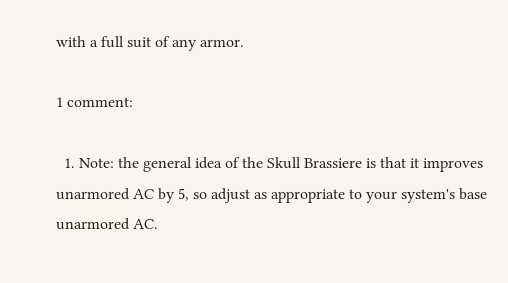with a full suit of any armor.

1 comment:

  1. Note: the general idea of the Skull Brassiere is that it improves unarmored AC by 5, so adjust as appropriate to your system's base unarmored AC.